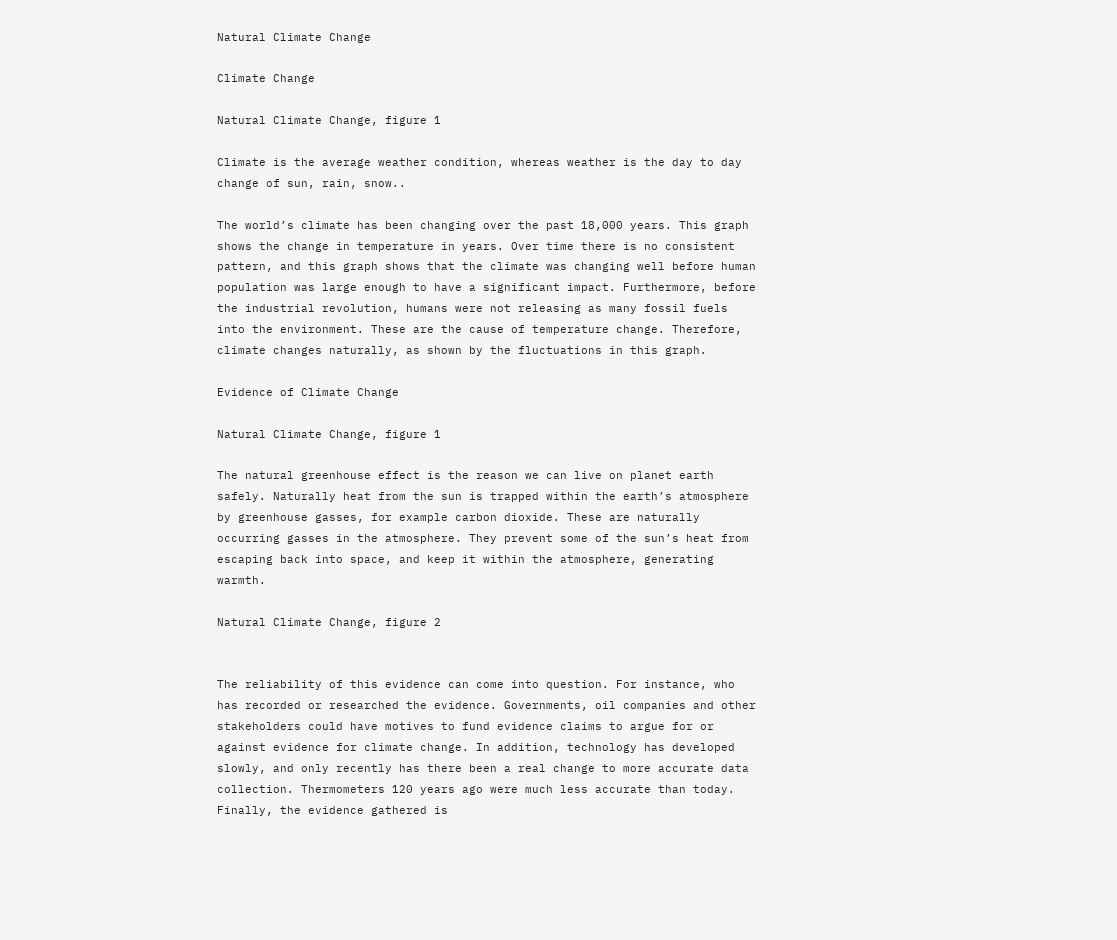Natural Climate Change

Climate Change

Natural Climate Change, figure 1

Climate is the average weather condition, whereas weather is the day to day change of sun, rain, snow..

The world’s climate has been changing over the past 18,000 years. This graph shows the change in temperature in years. Over time there is no consistent pattern, and this graph shows that the climate was changing well before human population was large enough to have a significant impact. Furthermore, before the industrial revolution, humans were not releasing as many fossil fuels into the environment. These are the cause of temperature change. Therefore, climate changes naturally, as shown by the fluctuations in this graph.

Evidence of Climate Change

Natural Climate Change, figure 1

The natural greenhouse effect is the reason we can live on planet earth safely. Naturally heat from the sun is trapped within the earth’s atmosphere by greenhouse gasses, for example carbon dioxide. These are naturally occurring gasses in the atmosphere. They prevent some of the sun’s heat from escaping back into space, and keep it within the atmosphere, generating warmth.

Natural Climate Change, figure 2


The reliability of this evidence can come into question. For instance, who has recorded or researched the evidence. Governments, oil companies and other stakeholders could have motives to fund evidence claims to argue for or against evidence for climate change. In addition, technology has developed slowly, and only recently has there been a real change to more accurate data collection. Thermometers 120 years ago were much less accurate than today. Finally, the evidence gathered is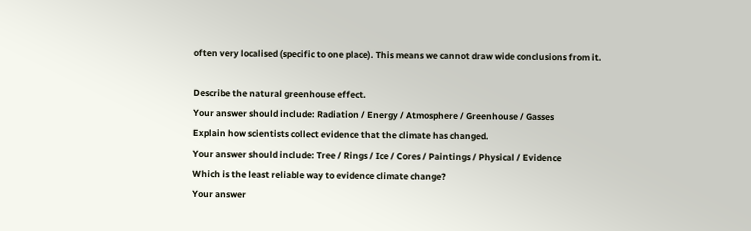often very localised (specific to one place). This means we cannot draw wide conclusions from it.

Describe the natural greenhouse effect.
Your answer should include: Radiation / Energy / Atmosphere / Greenhouse / Gasses
Explain how scientists collect evidence that the climate has changed.
Your answer should include: Tree / Rings / Ice / Cores / Paintings / Physical / Evidence
Which is the least reliable way to evidence climate change?
Your answer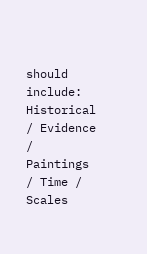should include: Historical / Evidence / Paintings / Time / Scales